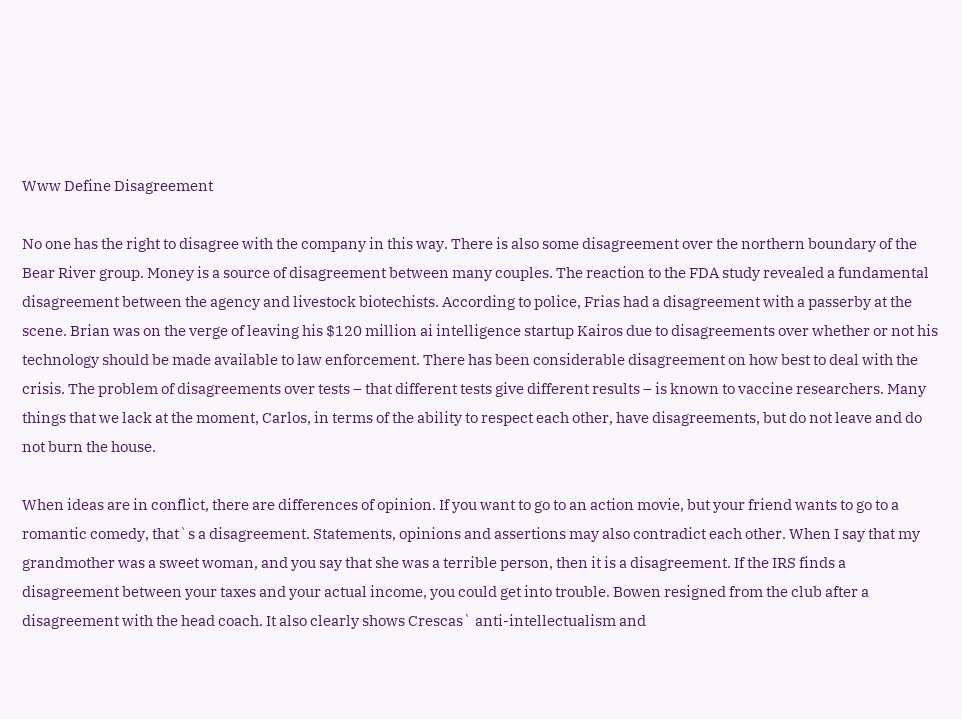Www Define Disagreement

No one has the right to disagree with the company in this way. There is also some disagreement over the northern boundary of the Bear River group. Money is a source of disagreement between many couples. The reaction to the FDA study revealed a fundamental disagreement between the agency and livestock biotechists. According to police, Frias had a disagreement with a passerby at the scene. Brian was on the verge of leaving his $120 million ai intelligence startup Kairos due to disagreements over whether or not his technology should be made available to law enforcement. There has been considerable disagreement on how best to deal with the crisis. The problem of disagreements over tests – that different tests give different results – is known to vaccine researchers. Many things that we lack at the moment, Carlos, in terms of the ability to respect each other, have disagreements, but do not leave and do not burn the house.

When ideas are in conflict, there are differences of opinion. If you want to go to an action movie, but your friend wants to go to a romantic comedy, that`s a disagreement. Statements, opinions and assertions may also contradict each other. When I say that my grandmother was a sweet woman, and you say that she was a terrible person, then it is a disagreement. If the IRS finds a disagreement between your taxes and your actual income, you could get into trouble. Bowen resigned from the club after a disagreement with the head coach. It also clearly shows Crescas` anti-intellectualism and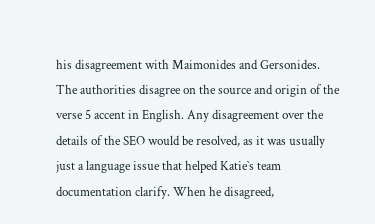his disagreement with Maimonides and Gersonides. The authorities disagree on the source and origin of the verse 5 accent in English. Any disagreement over the details of the SEO would be resolved, as it was usually just a language issue that helped Katie`s team documentation clarify. When he disagreed,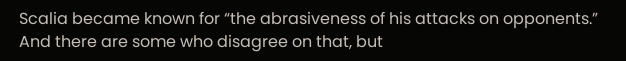Scalia became known for “the abrasiveness of his attacks on opponents.” And there are some who disagree on that, but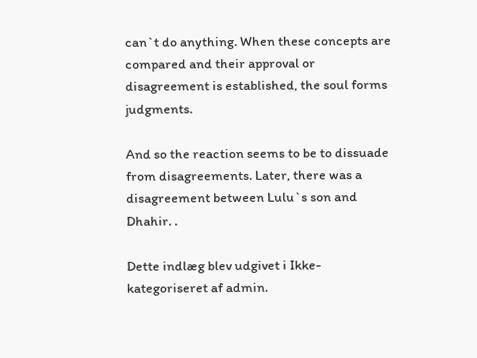can`t do anything. When these concepts are compared and their approval or disagreement is established, the soul forms judgments.

And so the reaction seems to be to dissuade from disagreements. Later, there was a disagreement between Lulu`s son and Dhahir. .

Dette indlæg blev udgivet i Ikke-kategoriseret af admin.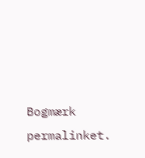Bogmærk permalinket.